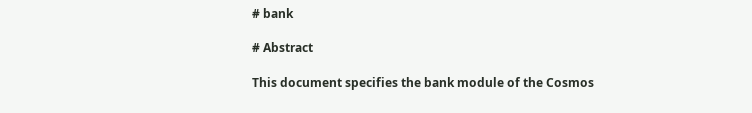# bank

# Abstract

This document specifies the bank module of the Cosmos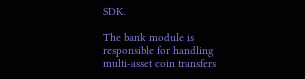SDK.

The bank module is responsible for handling multi-asset coin transfers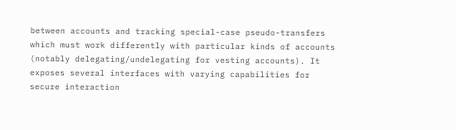between accounts and tracking special-case pseudo-transfers which must work differently with particular kinds of accounts (notably delegating/undelegating for vesting accounts). It exposes several interfaces with varying capabilities for secure interaction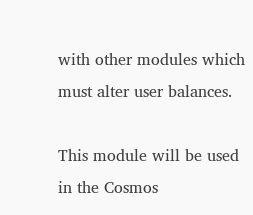with other modules which must alter user balances.

This module will be used in the Cosmos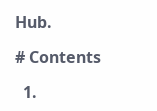Hub.

# Contents

  1.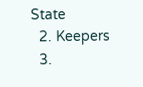State
  2. Keepers
  3.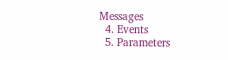Messages
  4. Events
  5. Parameters